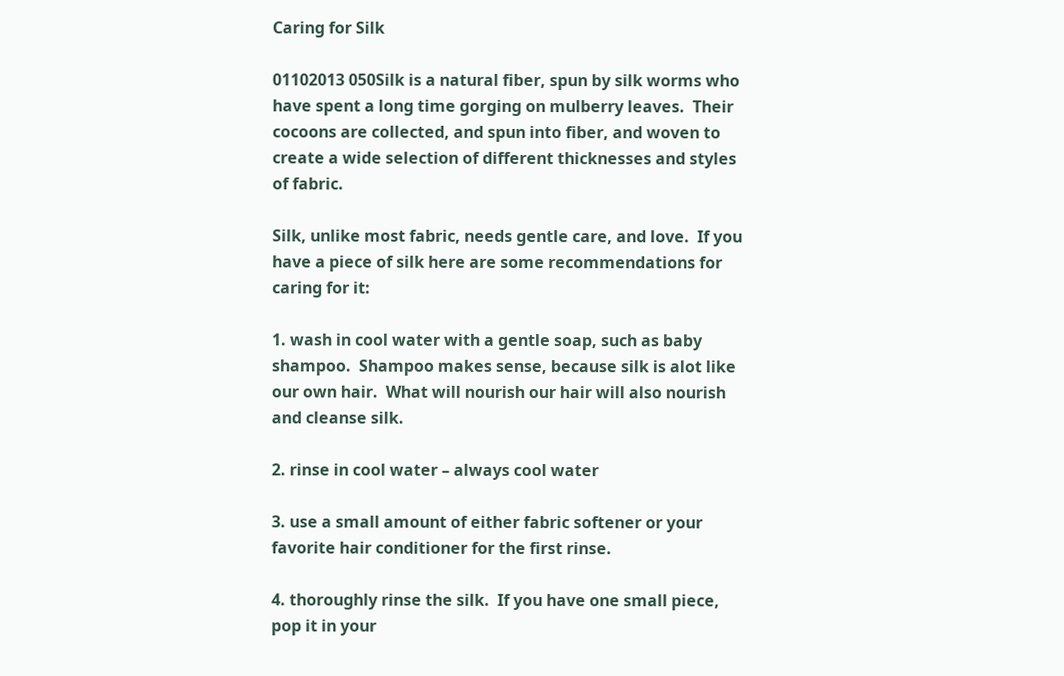Caring for Silk

01102013 050Silk is a natural fiber, spun by silk worms who have spent a long time gorging on mulberry leaves.  Their cocoons are collected, and spun into fiber, and woven to create a wide selection of different thicknesses and styles of fabric.

Silk, unlike most fabric, needs gentle care, and love.  If you have a piece of silk here are some recommendations for caring for it:

1. wash in cool water with a gentle soap, such as baby shampoo.  Shampoo makes sense, because silk is alot like our own hair.  What will nourish our hair will also nourish and cleanse silk.

2. rinse in cool water – always cool water

3. use a small amount of either fabric softener or your favorite hair conditioner for the first rinse.

4. thoroughly rinse the silk.  If you have one small piece, pop it in your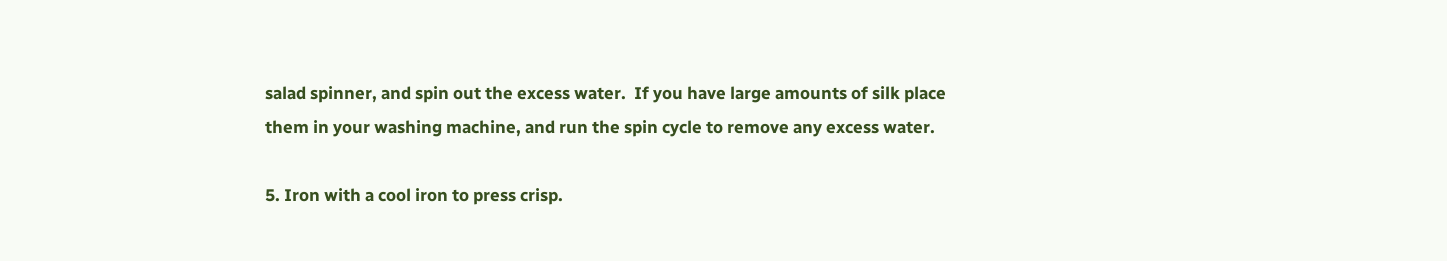salad spinner, and spin out the excess water.  If you have large amounts of silk place them in your washing machine, and run the spin cycle to remove any excess water.

5. Iron with a cool iron to press crisp.